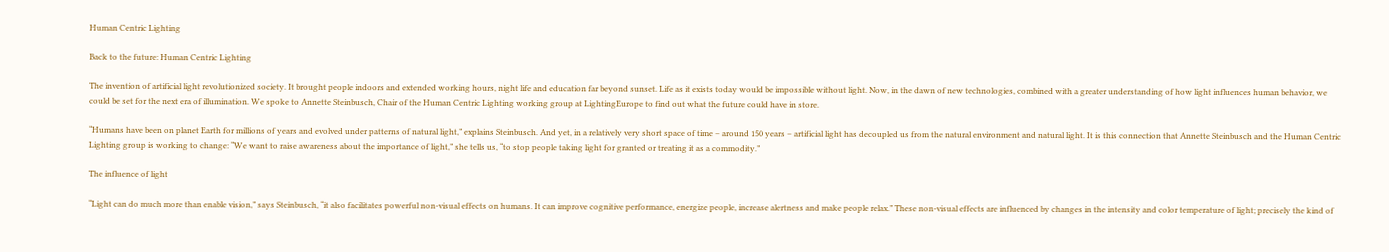Human Centric Lighting

Back to the future: Human Centric Lighting

The invention of artificial light revolutionized society. It brought people indoors and extended working hours, night life and education far beyond sunset. Life as it exists today would be impossible without light. Now, in the dawn of new technologies, combined with a greater understanding of how light influences human behavior, we could be set for the next era of illumination. We spoke to Annette Steinbusch, Chair of the Human Centric Lighting working group at LightingEurope to find out what the future could have in store.

“Humans have been on planet Earth for millions of years and evolved under patterns of natural light,” explains Steinbusch. And yet, in a relatively very short space of time – around 150 years – artificial light has decoupled us from the natural environment and natural light. It is this connection that Annette Steinbusch and the Human Centric Lighting group is working to change: “We want to raise awareness about the importance of light,” she tells us, “to stop people taking light for granted or treating it as a commodity.”

The influence of light

“Light can do much more than enable vision,” says Steinbusch, “it also facilitates powerful non-visual effects on humans. It can improve cognitive performance, energize people, increase alertness and make people relax.” These non-visual effects are influenced by changes in the intensity and color temperature of light; precisely the kind of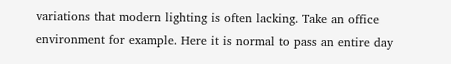variations that modern lighting is often lacking. Take an office environment for example. Here it is normal to pass an entire day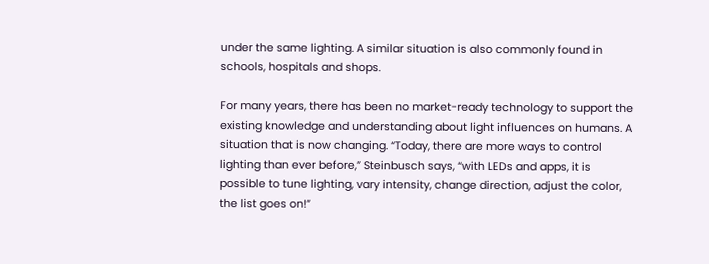under the same lighting. A similar situation is also commonly found in schools, hospitals and shops.

For many years, there has been no market-ready technology to support the existing knowledge and understanding about light influences on humans. A situation that is now changing. “Today, there are more ways to control lighting than ever before,” Steinbusch says, “with LEDs and apps, it is possible to tune lighting, vary intensity, change direction, adjust the color, the list goes on!”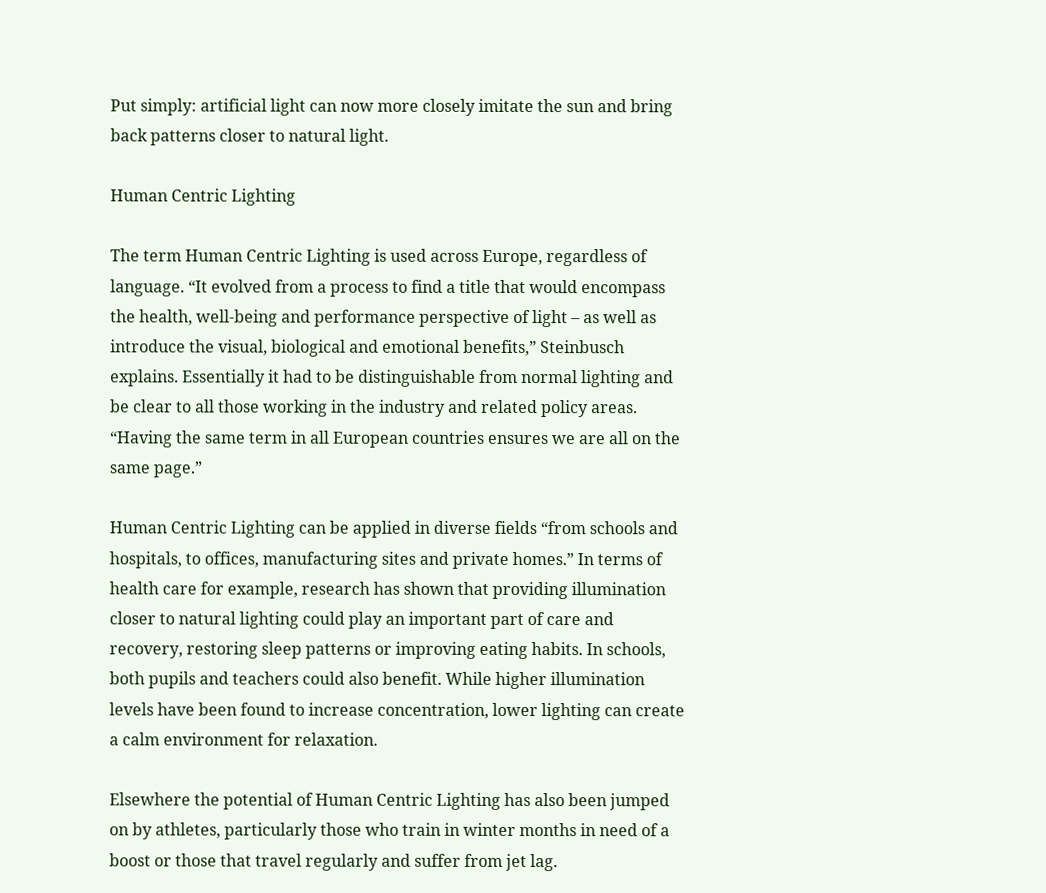Put simply: artificial light can now more closely imitate the sun and bring back patterns closer to natural light.

Human Centric Lighting

The term Human Centric Lighting is used across Europe, regardless of language. “It evolved from a process to find a title that would encompass the health, well-being and performance perspective of light – as well as introduce the visual, biological and emotional benefits,” Steinbusch explains. Essentially it had to be distinguishable from normal lighting and be clear to all those working in the industry and related policy areas. “Having the same term in all European countries ensures we are all on the same page.”

Human Centric Lighting can be applied in diverse fields “from schools and hospitals, to offices, manufacturing sites and private homes.” In terms of health care for example, research has shown that providing illumination closer to natural lighting could play an important part of care and recovery, restoring sleep patterns or improving eating habits. In schools, both pupils and teachers could also benefit. While higher illumination levels have been found to increase concentration, lower lighting can create a calm environment for relaxation.

Elsewhere the potential of Human Centric Lighting has also been jumped on by athletes, particularly those who train in winter months in need of a boost or those that travel regularly and suffer from jet lag.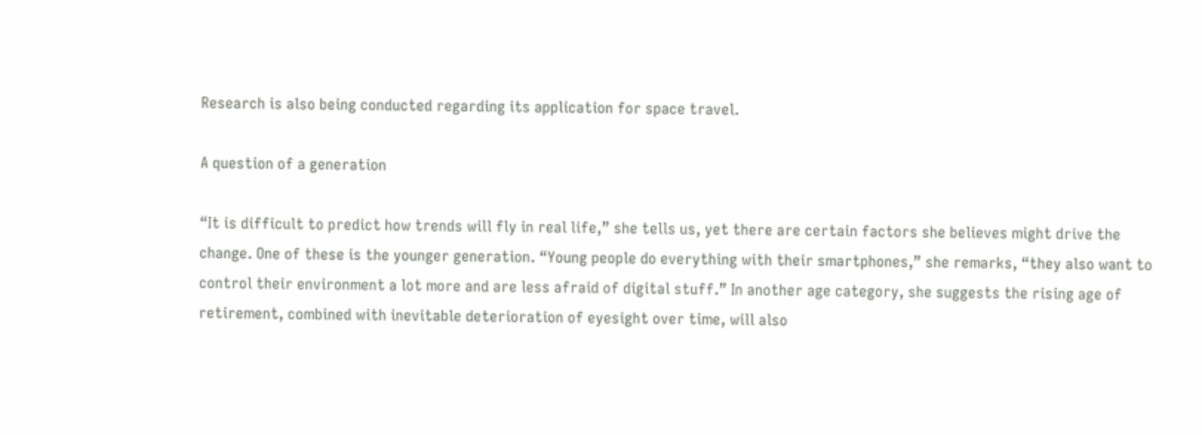Research is also being conducted regarding its application for space travel.

A question of a generation

“It is difficult to predict how trends will fly in real life,” she tells us, yet there are certain factors she believes might drive the change. One of these is the younger generation. “Young people do everything with their smartphones,” she remarks, “they also want to control their environment a lot more and are less afraid of digital stuff.” In another age category, she suggests the rising age of retirement, combined with inevitable deterioration of eyesight over time, will also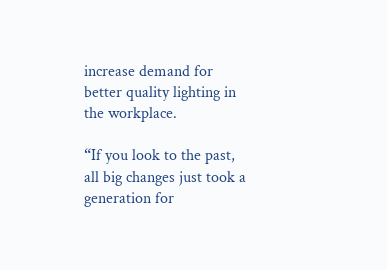increase demand for better quality lighting in the workplace.

“If you look to the past, all big changes just took a generation for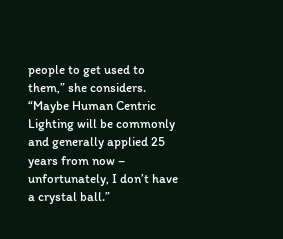people to get used to them,” she considers. “Maybe Human Centric Lighting will be commonly and generally applied 25 years from now – unfortunately, I don’t have a crystal ball.”